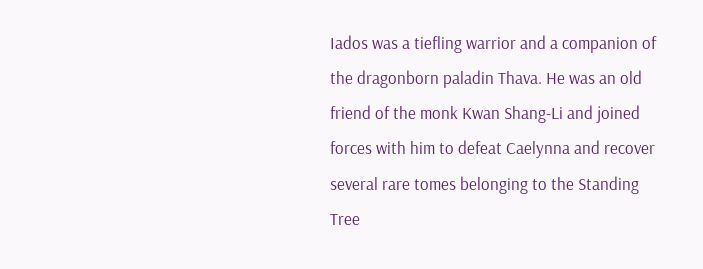Iados was a tiefling warrior and a companion of the dragonborn paladin Thava. He was an old friend of the monk Kwan Shang-Li and joined forces with him to defeat Caelynna and recover several rare tomes belonging to the Standing Tree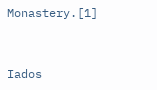Monastery.[1]


Iados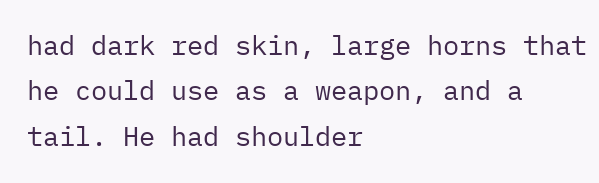had dark red skin, large horns that he could use as a weapon, and a tail. He had shoulder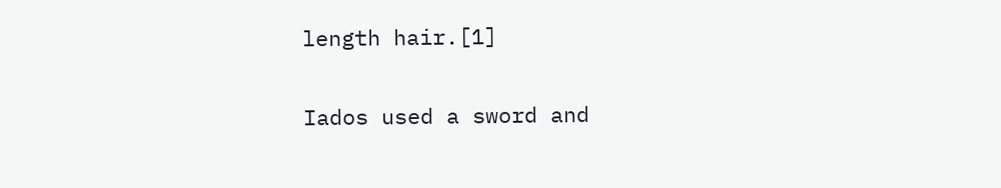length hair.[1]


Iados used a sword and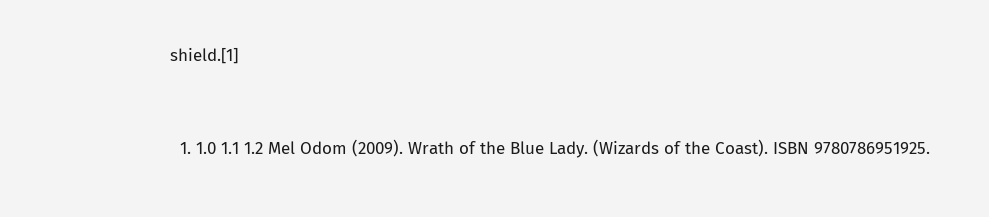shield.[1]


  1. 1.0 1.1 1.2 Mel Odom (2009). Wrath of the Blue Lady. (Wizards of the Coast). ISBN 9780786951925.